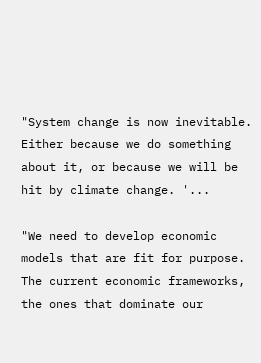"System change is now inevitable. Either because we do something about it, or because we will be hit by climate change. '...

"We need to develop economic models that are fit for purpose. The current economic frameworks, the ones that dominate our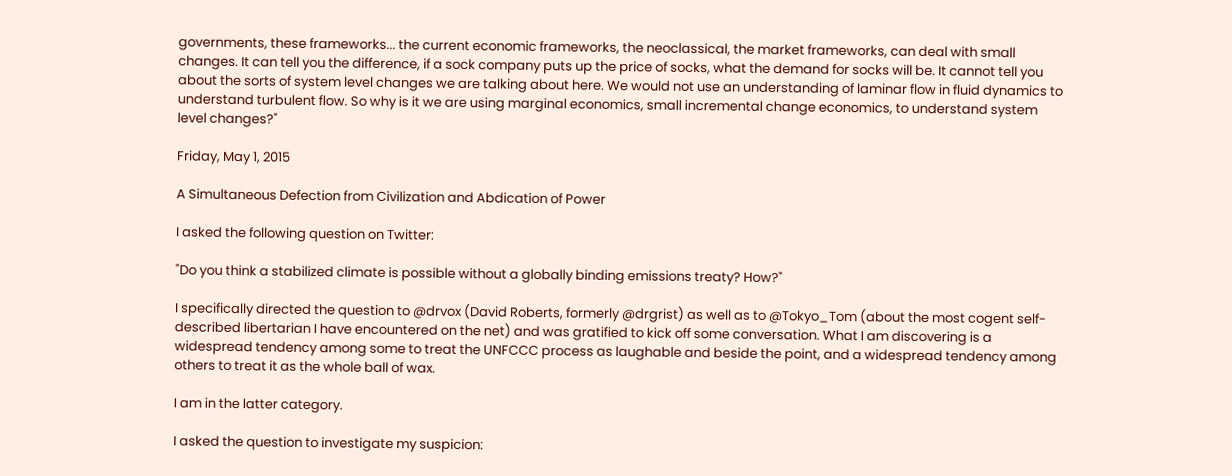governments, these frameworks... the current economic frameworks, the neoclassical, the market frameworks, can deal with small changes. It can tell you the difference, if a sock company puts up the price of socks, what the demand for socks will be. It cannot tell you about the sorts of system level changes we are talking about here. We would not use an understanding of laminar flow in fluid dynamics to understand turbulent flow. So why is it we are using marginal economics, small incremental change economics, to understand system level changes?"

Friday, May 1, 2015

A Simultaneous Defection from Civilization and Abdication of Power

I asked the following question on Twitter:

"Do you think a stabilized climate is possible without a globally binding emissions treaty? How?"

I specifically directed the question to @drvox (David Roberts, formerly @drgrist) as well as to @Tokyo_Tom (about the most cogent self-described libertarian I have encountered on the net) and was gratified to kick off some conversation. What I am discovering is a widespread tendency among some to treat the UNFCCC process as laughable and beside the point, and a widespread tendency among others to treat it as the whole ball of wax.

I am in the latter category.

I asked the question to investigate my suspicion: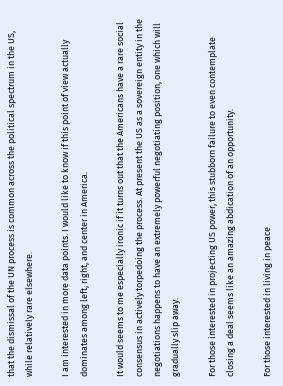that the dismissal of the UN process is common across the political spectrum in the US, while relatively rare elsewhere.

I am interested in more data points. I would like to know if this point of view actually dominates among left, right, and center in America.

It would seems to me especially ironic if it turns out that the Americans have a rare social consensus in actively torpedoing the process. At present the US as a sovereign entity in the negotiations happens to have an extremely powerful negotiating position, one which will gradually slip away.

For those interested in projecting US power, this stubborn failure to even contemplate closing a deal seems like an amazing abdication of an opportunity.

For those interested in living in peace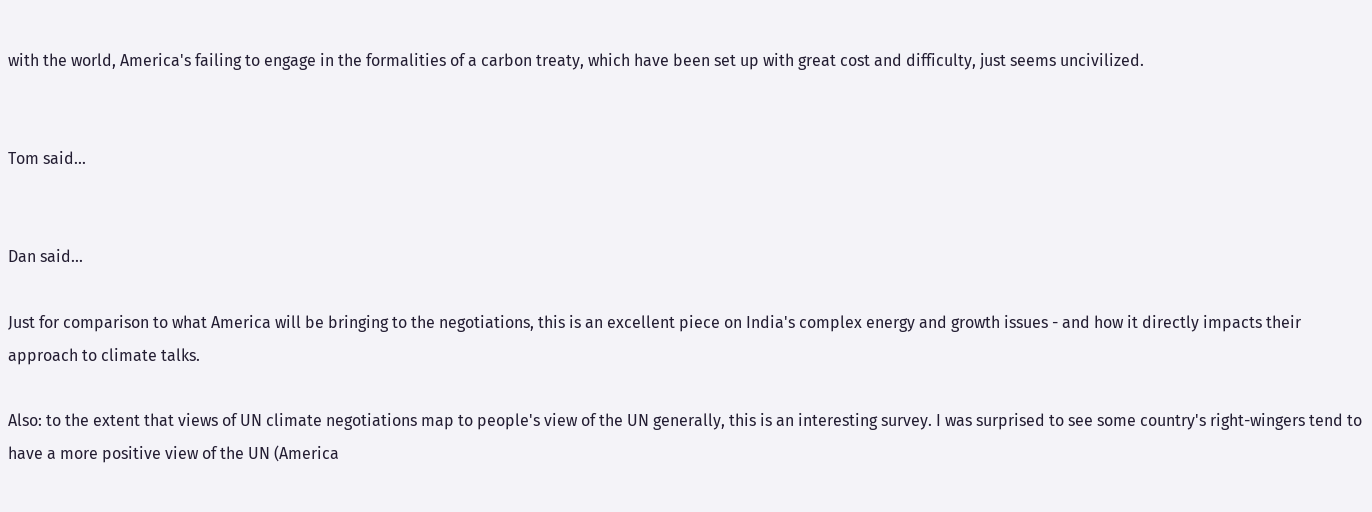with the world, America's failing to engage in the formalities of a carbon treaty, which have been set up with great cost and difficulty, just seems uncivilized.


Tom said...


Dan said...

Just for comparison to what America will be bringing to the negotiations, this is an excellent piece on India's complex energy and growth issues - and how it directly impacts their approach to climate talks.

Also: to the extent that views of UN climate negotiations map to people's view of the UN generally, this is an interesting survey. I was surprised to see some country's right-wingers tend to have a more positive view of the UN (America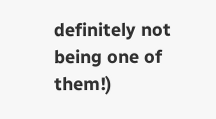definitely not being one of them!)